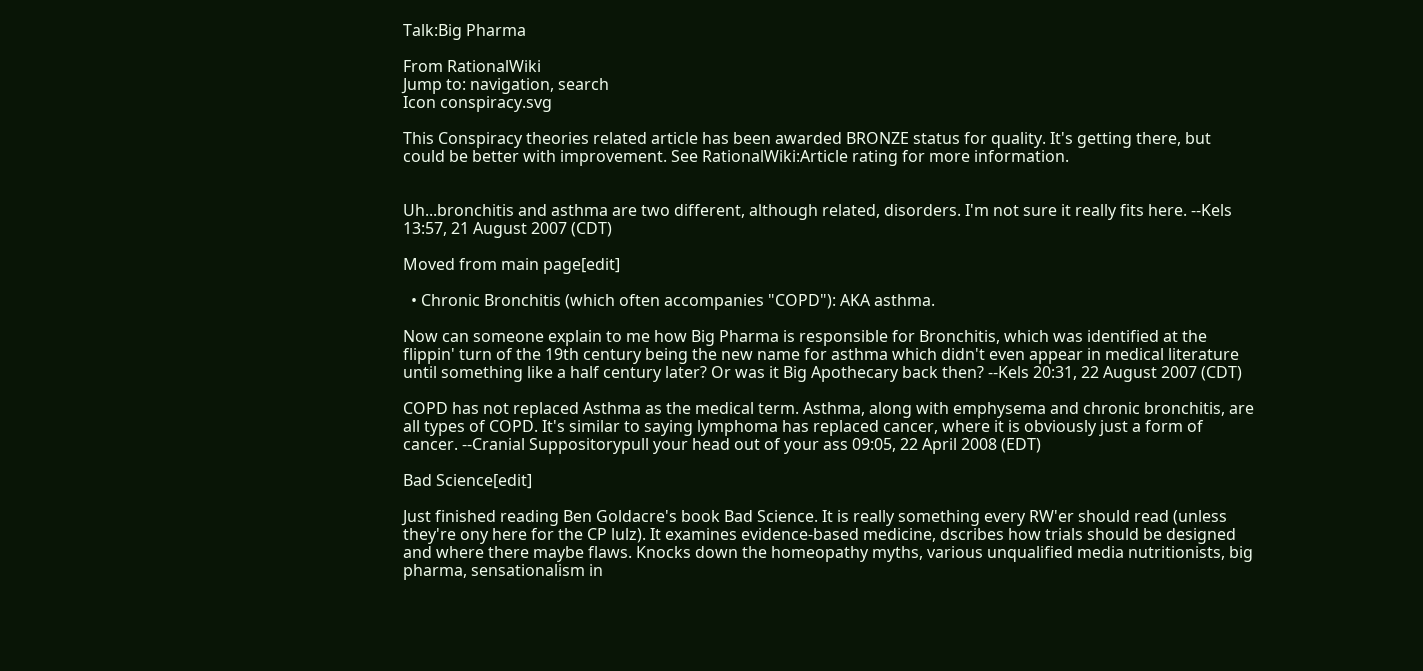Talk:Big Pharma

From RationalWiki
Jump to: navigation, search
Icon conspiracy.svg

This Conspiracy theories related article has been awarded BRONZE status for quality. It's getting there, but could be better with improvement. See RationalWiki:Article rating for more information.


Uh...bronchitis and asthma are two different, although related, disorders. I'm not sure it really fits here. --Kels 13:57, 21 August 2007 (CDT)

Moved from main page[edit]

  • Chronic Bronchitis (which often accompanies "COPD"): AKA asthma.

Now can someone explain to me how Big Pharma is responsible for Bronchitis, which was identified at the flippin' turn of the 19th century being the new name for asthma which didn't even appear in medical literature until something like a half century later? Or was it Big Apothecary back then? --Kels 20:31, 22 August 2007 (CDT)

COPD has not replaced Asthma as the medical term. Asthma, along with emphysema and chronic bronchitis, are all types of COPD. It's similar to saying lymphoma has replaced cancer, where it is obviously just a form of cancer. --Cranial Suppositorypull your head out of your ass 09:05, 22 April 2008 (EDT)

Bad Science[edit]

Just finished reading Ben Goldacre's book Bad Science. It is really something every RW'er should read (unless they're ony here for the CP lulz). It examines evidence-based medicine, dscribes how trials should be designed and where there maybe flaws. Knocks down the homeopathy myths, various unqualified media nutritionists, big pharma, sensationalism in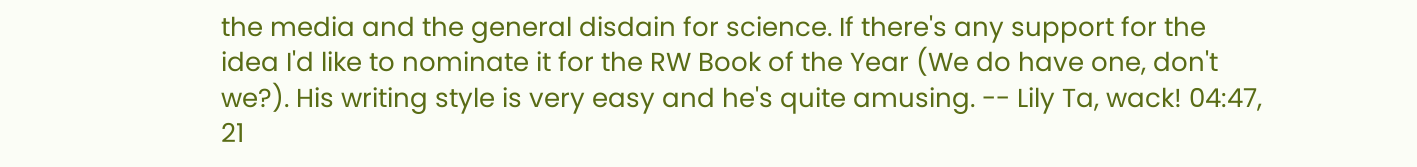the media and the general disdain for science. If there's any support for the idea I'd like to nominate it for the RW Book of the Year (We do have one, don't we?). His writing style is very easy and he's quite amusing. -- Lily Ta, wack! 04:47, 21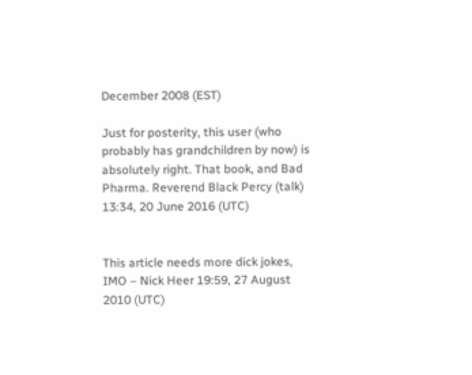December 2008 (EST)

Just for posterity, this user (who probably has grandchildren by now) is absolutely right. That book, and Bad Pharma. Reverend Black Percy (talk) 13:34, 20 June 2016 (UTC)


This article needs more dick jokes, IMO – Nick Heer 19:59, 27 August 2010 (UTC)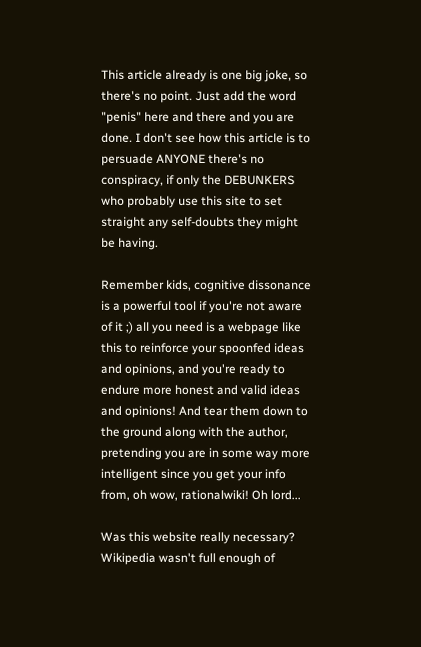This article already is one big joke, so there's no point. Just add the word "penis" here and there and you are done. I don't see how this article is to persuade ANYONE there's no conspiracy, if only the DEBUNKERS who probably use this site to set straight any self-doubts they might be having.

Remember kids, cognitive dissonance is a powerful tool if you're not aware of it ;) all you need is a webpage like this to reinforce your spoonfed ideas and opinions, and you're ready to endure more honest and valid ideas and opinions! And tear them down to the ground along with the author, pretending you are in some way more intelligent since you get your info from, oh wow, rationalwiki! Oh lord...

Was this website really necessary? Wikipedia wasn't full enough of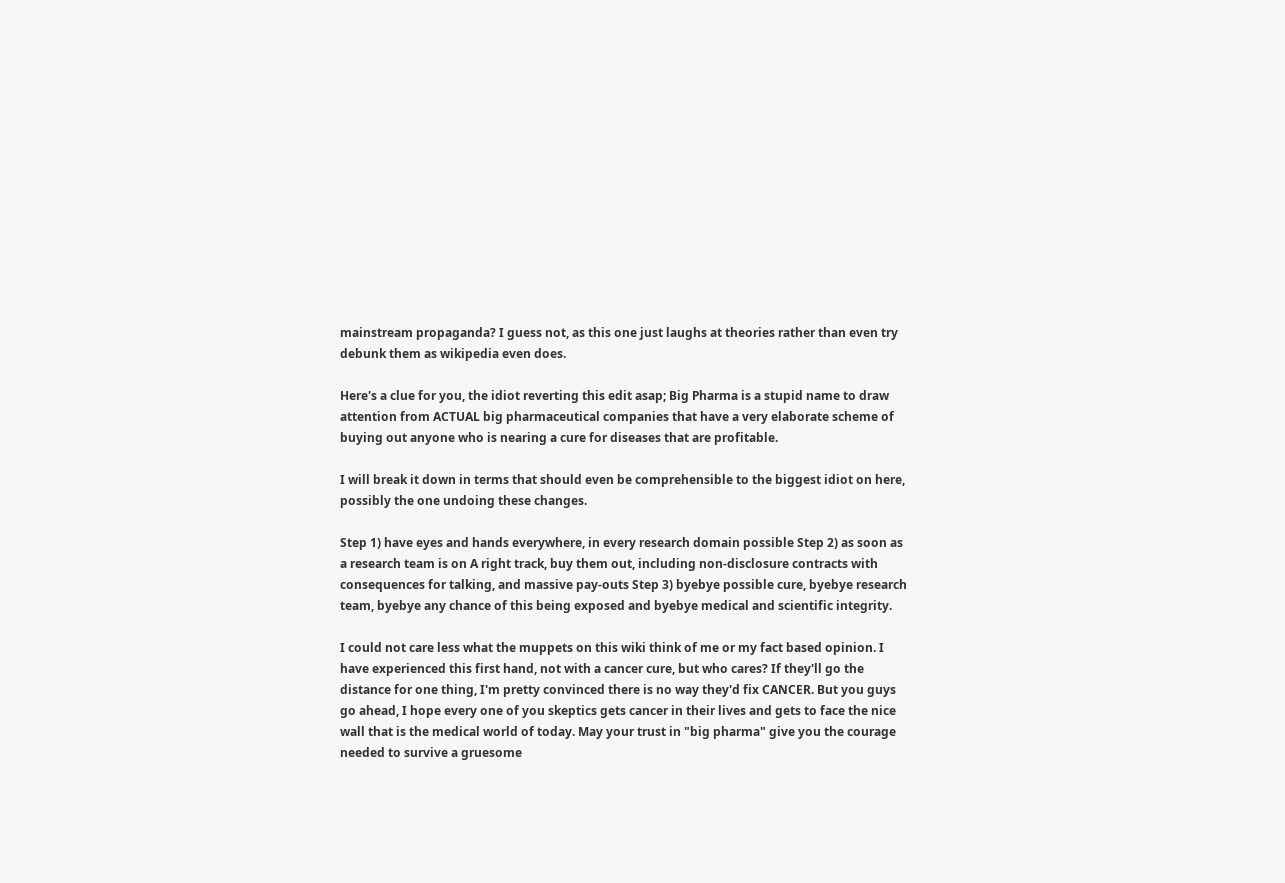mainstream propaganda? I guess not, as this one just laughs at theories rather than even try debunk them as wikipedia even does.

Here's a clue for you, the idiot reverting this edit asap; Big Pharma is a stupid name to draw attention from ACTUAL big pharmaceutical companies that have a very elaborate scheme of buying out anyone who is nearing a cure for diseases that are profitable.

I will break it down in terms that should even be comprehensible to the biggest idiot on here, possibly the one undoing these changes.

Step 1) have eyes and hands everywhere, in every research domain possible Step 2) as soon as a research team is on A right track, buy them out, including non-disclosure contracts with consequences for talking, and massive pay-outs Step 3) byebye possible cure, byebye research team, byebye any chance of this being exposed and byebye medical and scientific integrity.

I could not care less what the muppets on this wiki think of me or my fact based opinion. I have experienced this first hand, not with a cancer cure, but who cares? If they'll go the distance for one thing, I'm pretty convinced there is no way they'd fix CANCER. But you guys go ahead, I hope every one of you skeptics gets cancer in their lives and gets to face the nice wall that is the medical world of today. May your trust in "big pharma" give you the courage needed to survive a gruesome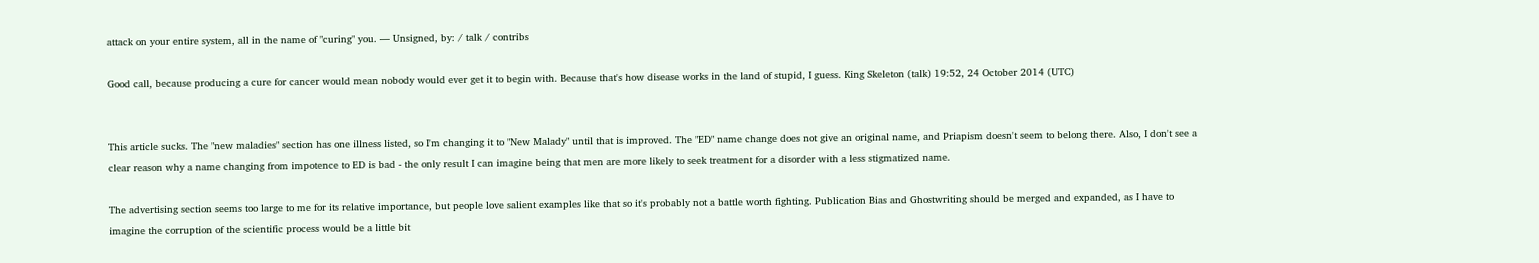attack on your entire system, all in the name of "curing" you. — Unsigned, by: / talk / contribs

Good call, because producing a cure for cancer would mean nobody would ever get it to begin with. Because that's how disease works in the land of stupid, I guess. King Skeleton (talk) 19:52, 24 October 2014 (UTC)


This article sucks. The "new maladies" section has one illness listed, so I'm changing it to "New Malady" until that is improved. The "ED" name change does not give an original name, and Priapism doesn't seem to belong there. Also, I don't see a clear reason why a name changing from impotence to ED is bad - the only result I can imagine being that men are more likely to seek treatment for a disorder with a less stigmatized name.

The advertising section seems too large to me for its relative importance, but people love salient examples like that so it's probably not a battle worth fighting. Publication Bias and Ghostwriting should be merged and expanded, as I have to imagine the corruption of the scientific process would be a little bit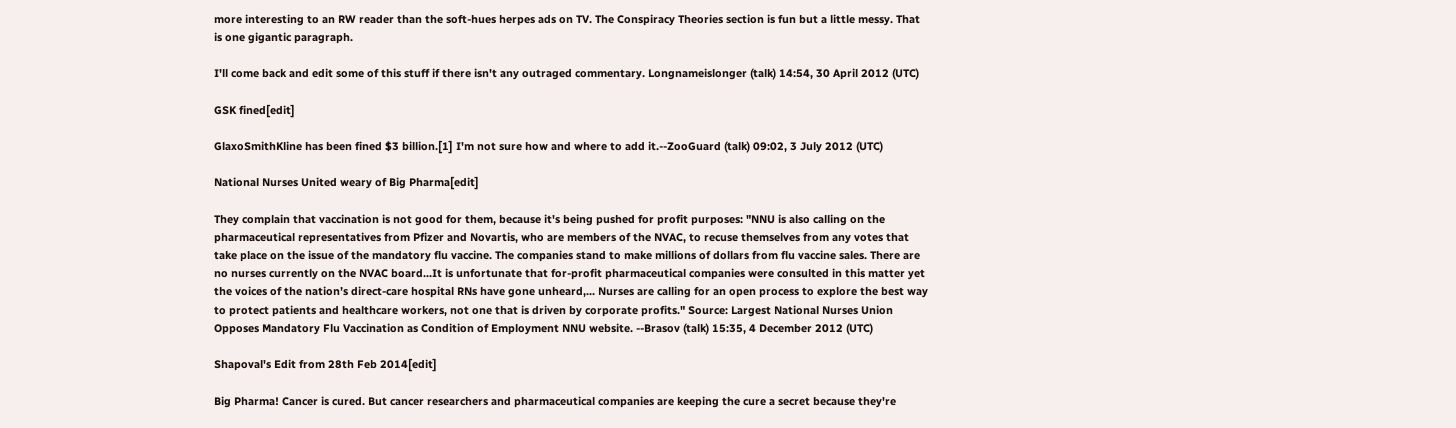more interesting to an RW reader than the soft-hues herpes ads on TV. The Conspiracy Theories section is fun but a little messy. That is one gigantic paragraph.

I'll come back and edit some of this stuff if there isn't any outraged commentary. Longnameislonger (talk) 14:54, 30 April 2012 (UTC)

GSK fined[edit]

GlaxoSmithKline has been fined $3 billion.[1] I'm not sure how and where to add it.--ZooGuard (talk) 09:02, 3 July 2012 (UTC)

National Nurses United weary of Big Pharma[edit]

They complain that vaccination is not good for them, because it's being pushed for profit purposes: "NNU is also calling on the pharmaceutical representatives from Pfizer and Novartis, who are members of the NVAC, to recuse themselves from any votes that take place on the issue of the mandatory flu vaccine. The companies stand to make millions of dollars from flu vaccine sales. There are no nurses currently on the NVAC board...It is unfortunate that for-profit pharmaceutical companies were consulted in this matter yet the voices of the nation’s direct-care hospital RNs have gone unheard,... Nurses are calling for an open process to explore the best way to protect patients and healthcare workers, not one that is driven by corporate profits." Source: Largest National Nurses Union Opposes Mandatory Flu Vaccination as Condition of Employment NNU website. --Brasov (talk) 15:35, 4 December 2012 (UTC)

Shapoval's Edit from 28th Feb 2014[edit]

Big Pharma! Cancer is cured. But cancer researchers and pharmaceutical companies are keeping the cure a secret because they're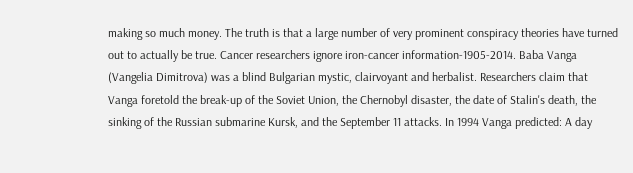making so much money. The truth is that a large number of very prominent conspiracy theories have turned out to actually be true. Cancer researchers ignore iron-cancer information-1905-2014. Baba Vanga (Vangelia Dimitrova) was a blind Bulgarian mystic, clairvoyant and herbalist. Researchers claim that Vanga foretold the break-up of the Soviet Union, the Chernobyl disaster, the date of Stalin's death, the sinking of the Russian submarine Kursk, and the September 11 attacks. In 1994 Vanga predicted: A day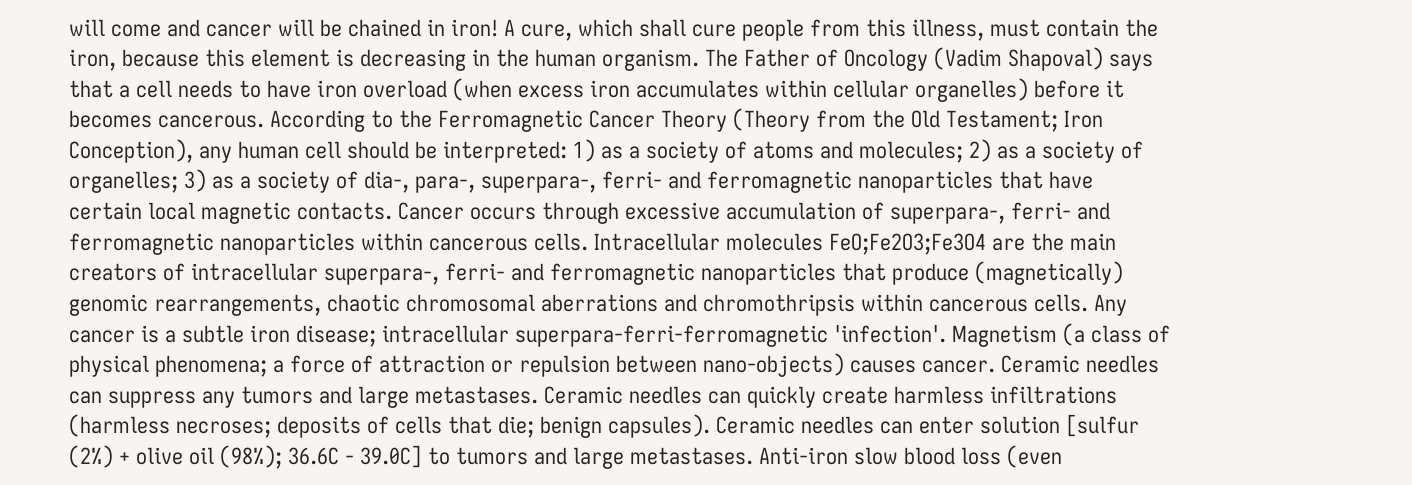will come and cancer will be chained in iron! A cure, which shall cure people from this illness, must contain the iron, because this element is decreasing in the human organism. The Father of Oncology (Vadim Shapoval) says that a cell needs to have iron overload (when excess iron accumulates within cellular organelles) before it becomes cancerous. According to the Ferromagnetic Cancer Theory (Theory from the Old Testament; Iron Conception), any human cell should be interpreted: 1) as a society of atoms and molecules; 2) as a society of organelles; 3) as a society of dia-, para-, superpara-, ferri- and ferromagnetic nanoparticles that have certain local magnetic contacts. Cancer occurs through excessive accumulation of superpara-, ferri- and ferromagnetic nanoparticles within cancerous cells. Intracellular molecules FeO;Fe2O3;Fe3O4 are the main creators of intracellular superpara-, ferri- and ferromagnetic nanoparticles that produce (magnetically) genomic rearrangements, chaotic chromosomal aberrations and chromothripsis within cancerous cells. Any cancer is a subtle iron disease; intracellular superpara-ferri-ferromagnetic 'infection'. Magnetism (a class of physical phenomena; a force of attraction or repulsion between nano-objects) causes cancer. Ceramic needles can suppress any tumors and large metastases. Ceramic needles can quickly create harmless infiltrations (harmless necroses; deposits of cells that die; benign capsules). Ceramic needles can enter solution [sulfur (2%) + olive oil (98%); 36.6C - 39.0C] to tumors and large metastases. Anti-iron slow blood loss (even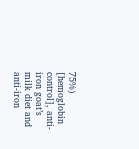75%) [hemoglobin control], anti-iron goat’s milk diet and anti-iron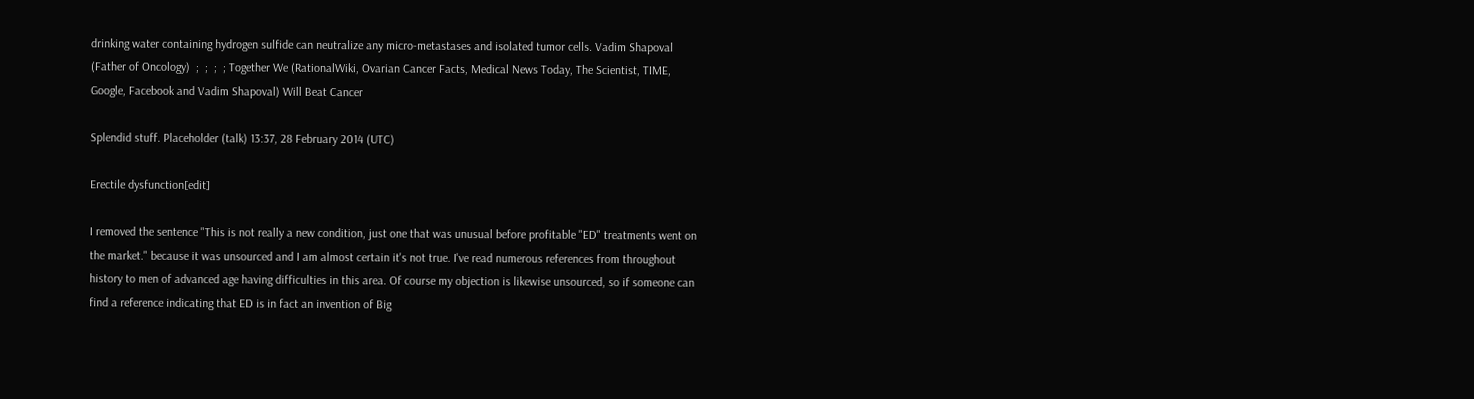drinking water containing hydrogen sulfide can neutralize any micro-metastases and isolated tumor cells. Vadim Shapoval (Father of Oncology)  ;  ;  ;  ; Together We (RationalWiki, Ovarian Cancer Facts, Medical News Today, The Scientist, TIME, Google, Facebook and Vadim Shapoval) Will Beat Cancer

Splendid stuff. Placeholder (talk) 13:37, 28 February 2014 (UTC)

Erectile dysfunction[edit]

I removed the sentence "This is not really a new condition, just one that was unusual before profitable "ED" treatments went on the market." because it was unsourced and I am almost certain it's not true. I've read numerous references from throughout history to men of advanced age having difficulties in this area. Of course my objection is likewise unsourced, so if someone can find a reference indicating that ED is in fact an invention of Big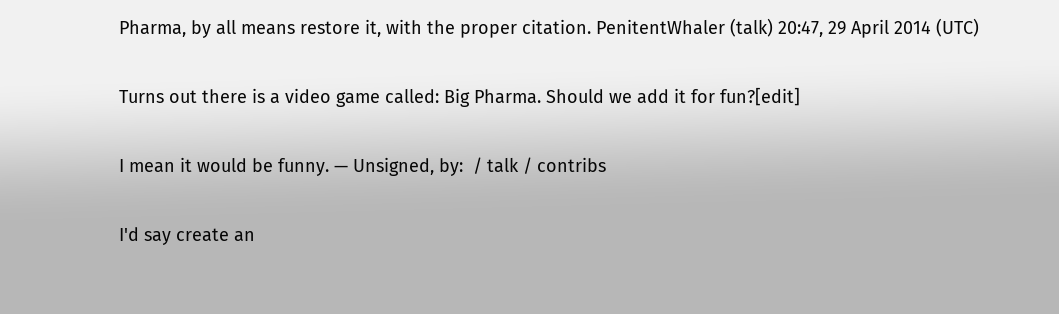Pharma, by all means restore it, with the proper citation. PenitentWhaler (talk) 20:47, 29 April 2014 (UTC)

Turns out there is a video game called: Big Pharma. Should we add it for fun?[edit]

I mean it would be funny. — Unsigned, by:  / talk / contribs

I'd say create an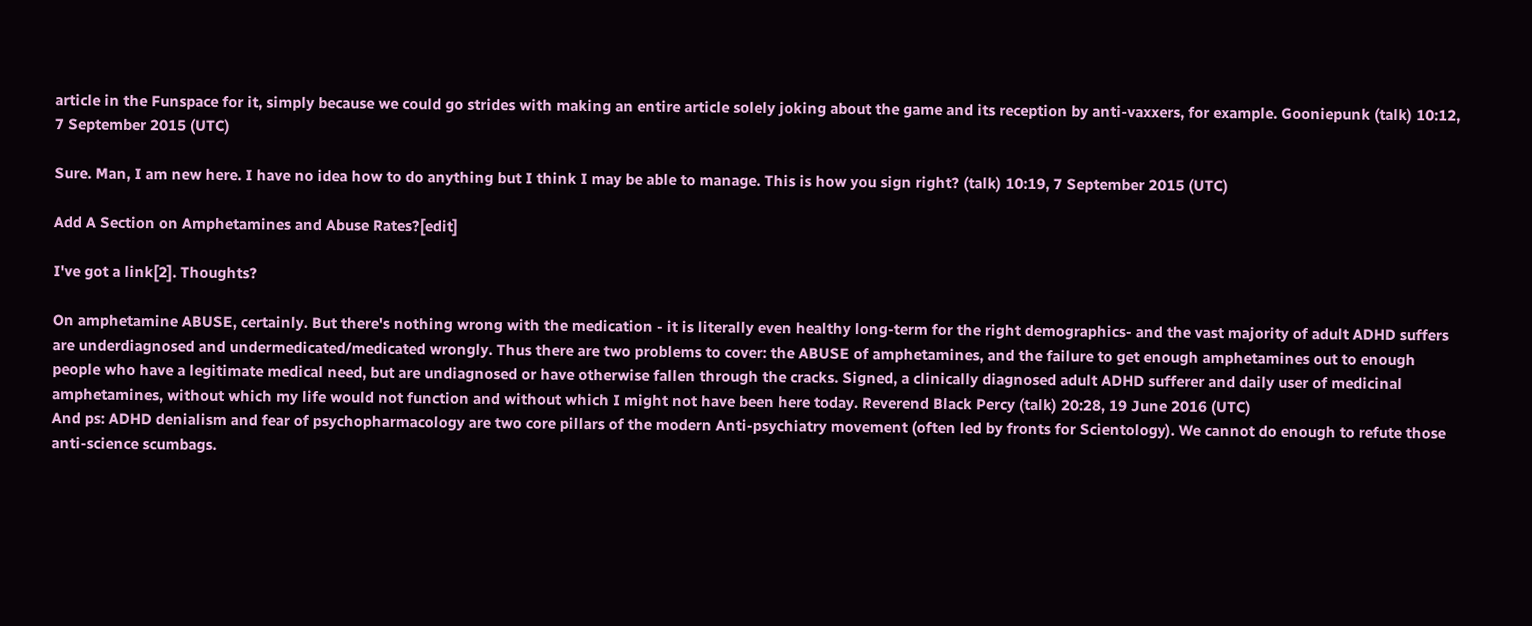article in the Funspace for it, simply because we could go strides with making an entire article solely joking about the game and its reception by anti-vaxxers, for example. Gooniepunk (talk) 10:12, 7 September 2015 (UTC)

Sure. Man, I am new here. I have no idea how to do anything but I think I may be able to manage. This is how you sign right? (talk) 10:19, 7 September 2015 (UTC)

Add A Section on Amphetamines and Abuse Rates?[edit]

I've got a link[2]. Thoughts?

On amphetamine ABUSE, certainly. But there's nothing wrong with the medication - it is literally even healthy long-term for the right demographics- and the vast majority of adult ADHD suffers are underdiagnosed and undermedicated/medicated wrongly. Thus there are two problems to cover: the ABUSE of amphetamines, and the failure to get enough amphetamines out to enough people who have a legitimate medical need, but are undiagnosed or have otherwise fallen through the cracks. Signed, a clinically diagnosed adult ADHD sufferer and daily user of medicinal amphetamines, without which my life would not function and without which I might not have been here today. Reverend Black Percy (talk) 20:28, 19 June 2016 (UTC)
And ps: ADHD denialism and fear of psychopharmacology are two core pillars of the modern Anti-psychiatry movement (often led by fronts for Scientology). We cannot do enough to refute those anti-science scumbags.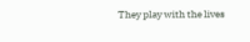They play with the lives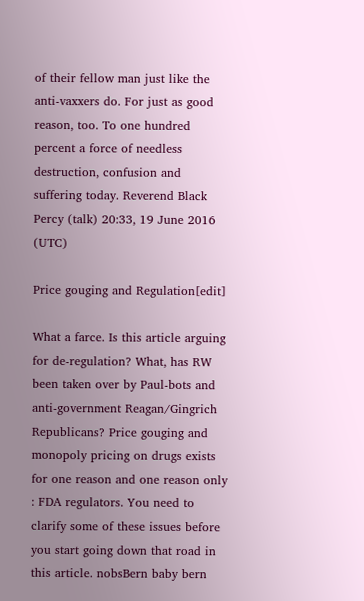of their fellow man just like the anti-vaxxers do. For just as good reason, too. To one hundred percent a force of needless destruction, confusion and suffering today. Reverend Black Percy (talk) 20:33, 19 June 2016 (UTC)

Price gouging and Regulation[edit]

What a farce. Is this article arguing for de-regulation? What, has RW been taken over by Paul-bots and anti-government Reagan/Gingrich Republicans? Price gouging and monopoly pricing on drugs exists for one reason and one reason only : FDA regulators. You need to clarify some of these issues before you start going down that road in this article. nobsBern baby bern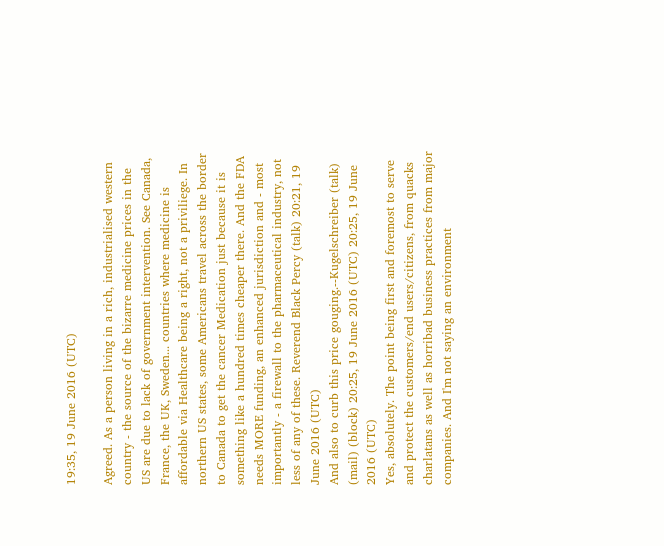19:35, 19 June 2016 (UTC)

Agreed. As a person living in a rich, industrialised western country - the source of the bizarre medicine prices in the US are due to lack of government intervention. See Canada, France, the UK, Sweden... countries where medicine is affordable via Healthcare being a right, not a priviliege. In northern US states, some Americans travel across the border to Canada to get the cancer Medication just because it is something like a hundred times cheaper there. And the FDA needs MORE funding, an enhanced jurisdiction and - most importantly - a firewall to the pharmaceutical industry, not less of any of these. Reverend Black Percy (talk) 20:21, 19 June 2016 (UTC)
And also to curb this price gouging.--Kugelschreiber (talk) (mail) (block) 20:25, 19 June 2016 (UTC) 20:25, 19 June 2016 (UTC)
Yes, absolutely. The point being first and foremost to serve and protect the customers/end users/citizens, from quacks charlatans as well as horribad business practices from major companies. And I'm not saying an environment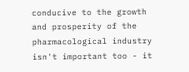conducive to the growth and prosperity of the pharmacological industry isn't important too - it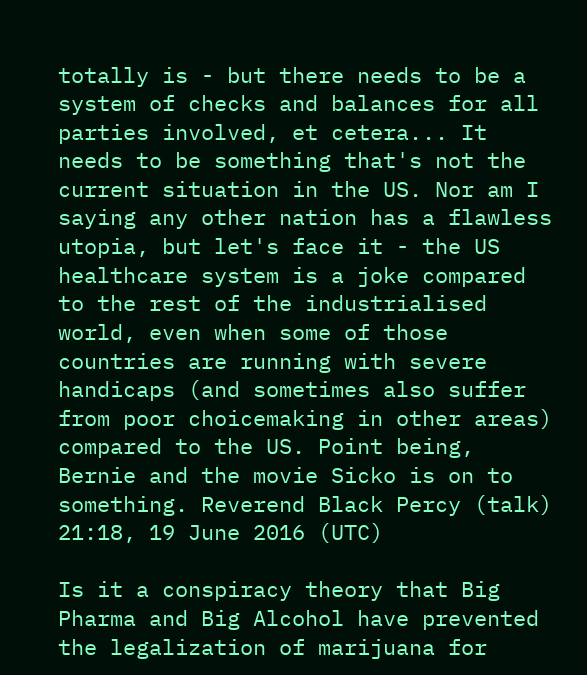totally is - but there needs to be a system of checks and balances for all parties involved, et cetera... It needs to be something that's not the current situation in the US. Nor am I saying any other nation has a flawless utopia, but let's face it - the US healthcare system is a joke compared to the rest of the industrialised world, even when some of those countries are running with severe handicaps (and sometimes also suffer from poor choicemaking in other areas) compared to the US. Point being, Bernie and the movie Sicko is on to something. Reverend Black Percy (talk) 21:18, 19 June 2016 (UTC)

Is it a conspiracy theory that Big Pharma and Big Alcohol have prevented the legalization of marijuana for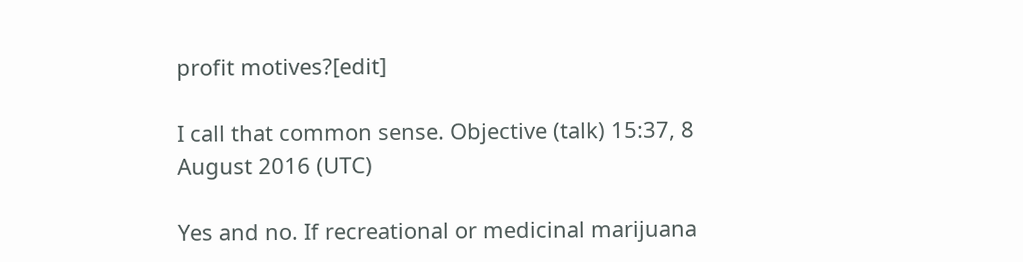profit motives?[edit]

I call that common sense. Objective (talk) 15:37, 8 August 2016 (UTC)

Yes and no. If recreational or medicinal marijuana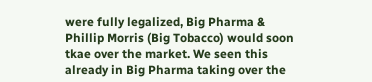were fully legalized, Big Pharma & Phillip Morris (Big Tobacco) would soon tkae over the market. We seen this already in Big Pharma taking over the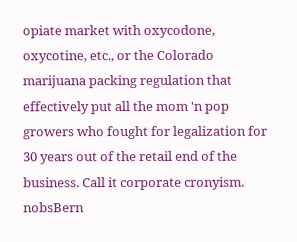opiate market with oxycodone, oxycotine, etc., or the Colorado marijuana packing regulation that effectively put all the mom 'n pop growers who fought for legalization for 30 years out of the retail end of the business. Call it corporate cronyism. nobsBern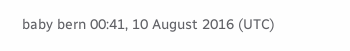baby bern 00:41, 10 August 2016 (UTC)